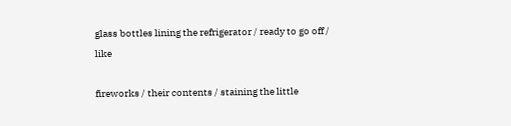glass bottles lining the refrigerator / ready to go off / like

fireworks / their contents / staining the little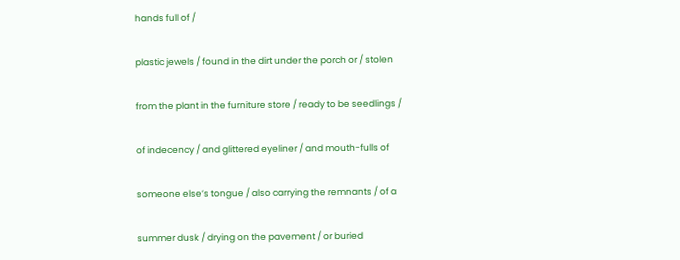hands full of /

plastic jewels / found in the dirt under the porch or / stolen

from the plant in the furniture store / ready to be seedlings /

of indecency / and glittered eyeliner / and mouth-fulls of

someone else’s tongue / also carrying the remnants / of a

summer dusk / drying on the pavement / or buried